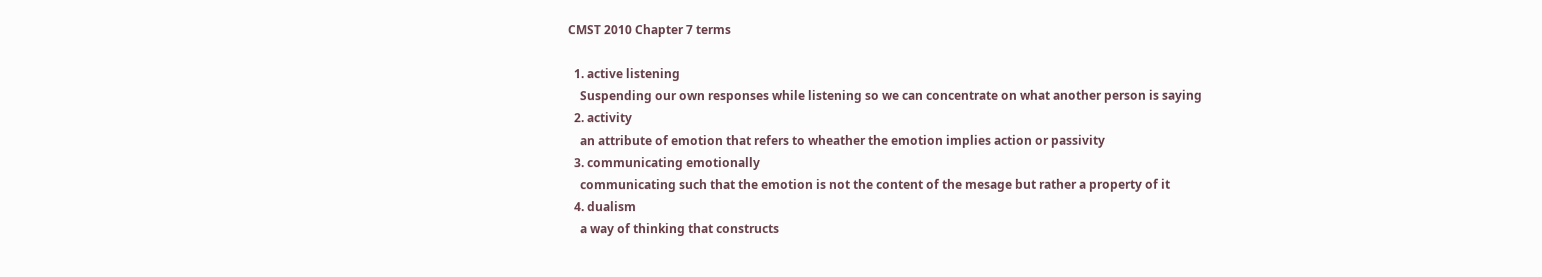CMST 2010 Chapter 7 terms

  1. active listening
    Suspending our own responses while listening so we can concentrate on what another person is saying
  2. activity
    an attribute of emotion that refers to wheather the emotion implies action or passivity
  3. communicating emotionally
    communicating such that the emotion is not the content of the mesage but rather a property of it
  4. dualism
    a way of thinking that constructs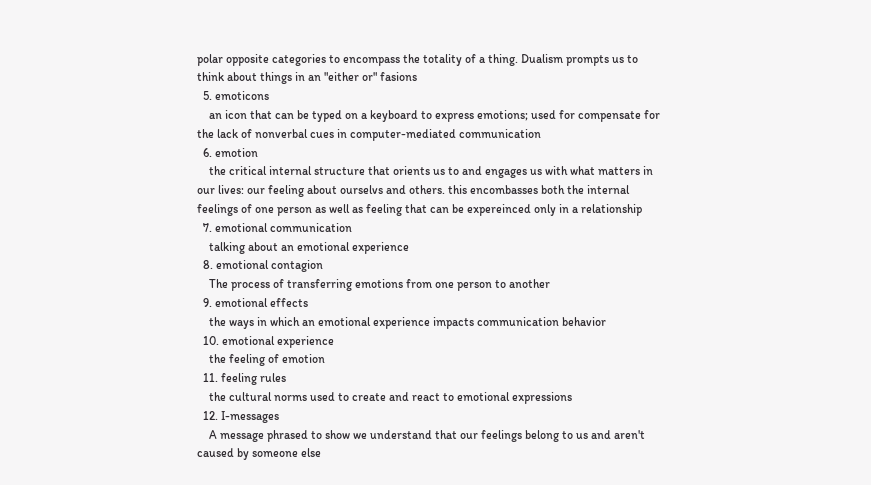polar opposite categories to encompass the totality of a thing. Dualism prompts us to think about things in an "either or" fasions
  5. emoticons
    an icon that can be typed on a keyboard to express emotions; used for compensate for the lack of nonverbal cues in computer-mediated communication
  6. emotion
    the critical internal structure that orients us to and engages us with what matters in our lives: our feeling about ourselvs and others. this encombasses both the internal feelings of one person as well as feeling that can be expereinced only in a relationship
  7. emotional communication
    talking about an emotional experience
  8. emotional contagion
    The process of transferring emotions from one person to another
  9. emotional effects
    the ways in which an emotional experience impacts communication behavior
  10. emotional experience
    the feeling of emotion
  11. feeling rules
    the cultural norms used to create and react to emotional expressions
  12. I-messages
    A message phrased to show we understand that our feelings belong to us and aren't caused by someone else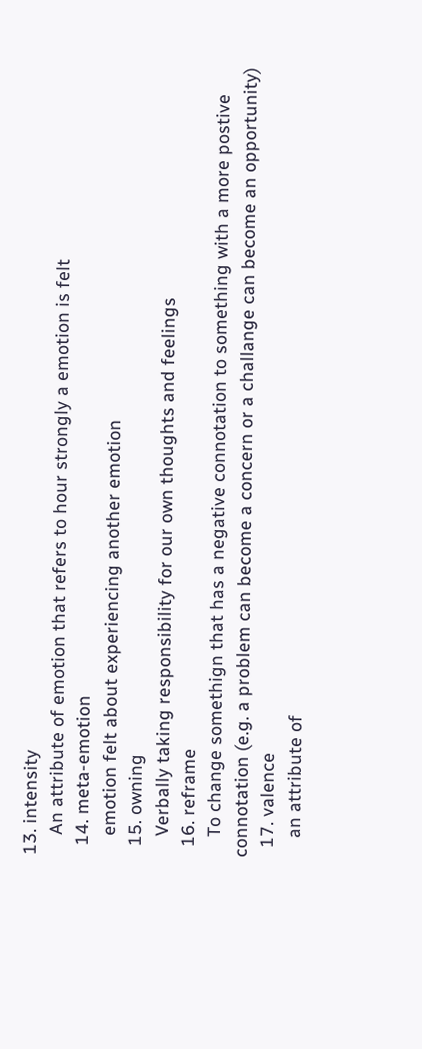13. intensity
    An attribute of emotion that refers to hour strongly a emotion is felt
  14. meta-emotion
    emotion felt about experiencing another emotion
  15. owning
    Verbally taking responsibility for our own thoughts and feelings
  16. reframe
    To change somethign that has a negative connotation to something with a more postive connotation (e.g. a problem can become a concern or a challange can become an opportunity)
  17. valence
    an attribute of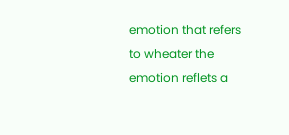emotion that refers to wheater the emotion reflets a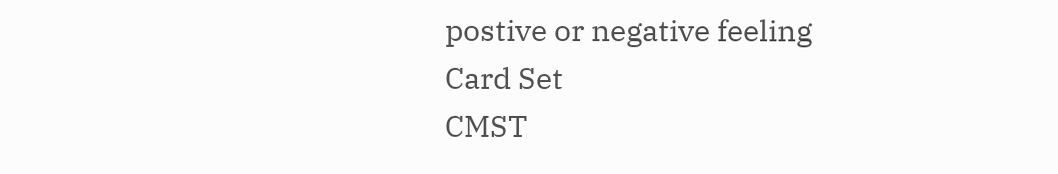postive or negative feeling
Card Set
CMST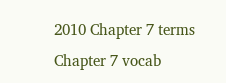2010 Chapter 7 terms
Chapter 7 vocab